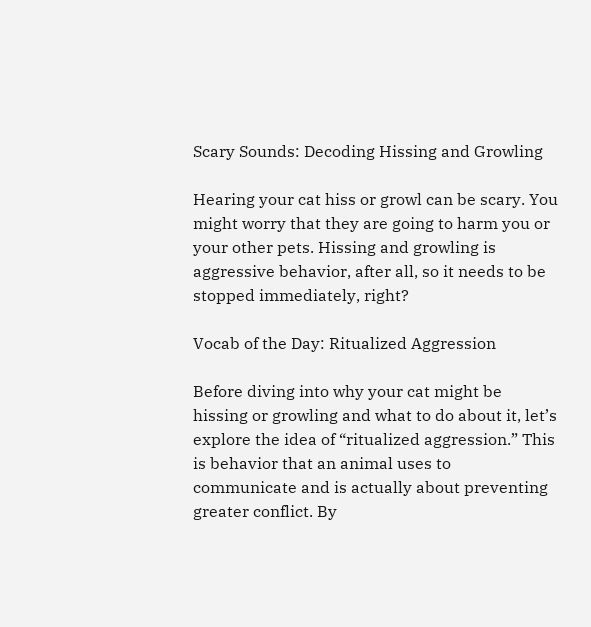Scary Sounds: Decoding Hissing and Growling

Hearing your cat hiss or growl can be scary. You might worry that they are going to harm you or your other pets. Hissing and growling is aggressive behavior, after all, so it needs to be stopped immediately, right?

Vocab of the Day: Ritualized Aggression

Before diving into why your cat might be hissing or growling and what to do about it, let’s explore the idea of “ritualized aggression.” This is behavior that an animal uses to communicate and is actually about preventing greater conflict. By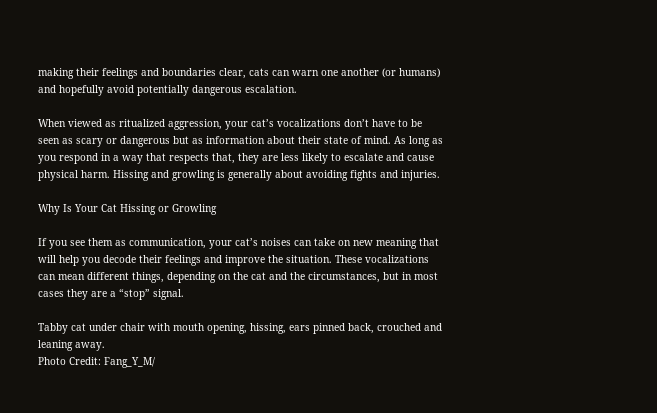making their feelings and boundaries clear, cats can warn one another (or humans) and hopefully avoid potentially dangerous escalation.

When viewed as ritualized aggression, your cat’s vocalizations don’t have to be seen as scary or dangerous but as information about their state of mind. As long as you respond in a way that respects that, they are less likely to escalate and cause physical harm. Hissing and growling is generally about avoiding fights and injuries.

Why Is Your Cat Hissing or Growling

If you see them as communication, your cat’s noises can take on new meaning that will help you decode their feelings and improve the situation. These vocalizations can mean different things, depending on the cat and the circumstances, but in most cases they are a “stop” signal.

Tabby cat under chair with mouth opening, hissing, ears pinned back, crouched and leaning away.
Photo Credit: Fang_Y_M/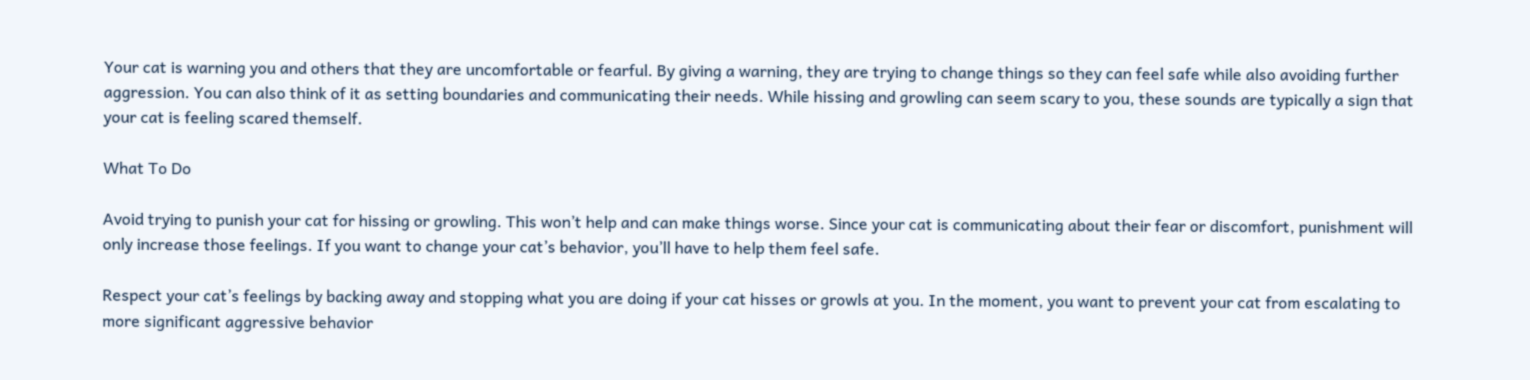Your cat is warning you and others that they are uncomfortable or fearful. By giving a warning, they are trying to change things so they can feel safe while also avoiding further aggression. You can also think of it as setting boundaries and communicating their needs. While hissing and growling can seem scary to you, these sounds are typically a sign that your cat is feeling scared themself.

What To Do

Avoid trying to punish your cat for hissing or growling. This won’t help and can make things worse. Since your cat is communicating about their fear or discomfort, punishment will only increase those feelings. If you want to change your cat’s behavior, you’ll have to help them feel safe.

Respect your cat’s feelings by backing away and stopping what you are doing if your cat hisses or growls at you. In the moment, you want to prevent your cat from escalating to more significant aggressive behavior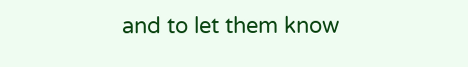and to let them know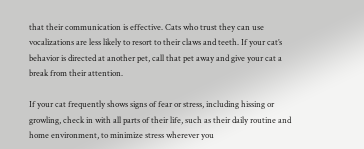that their communication is effective. Cats who trust they can use vocalizations are less likely to resort to their claws and teeth. If your cat’s behavior is directed at another pet, call that pet away and give your cat a break from their attention.

If your cat frequently shows signs of fear or stress, including hissing or growling, check in with all parts of their life, such as their daily routine and home environment, to minimize stress wherever you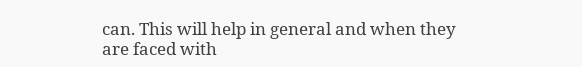can. This will help in general and when they are faced with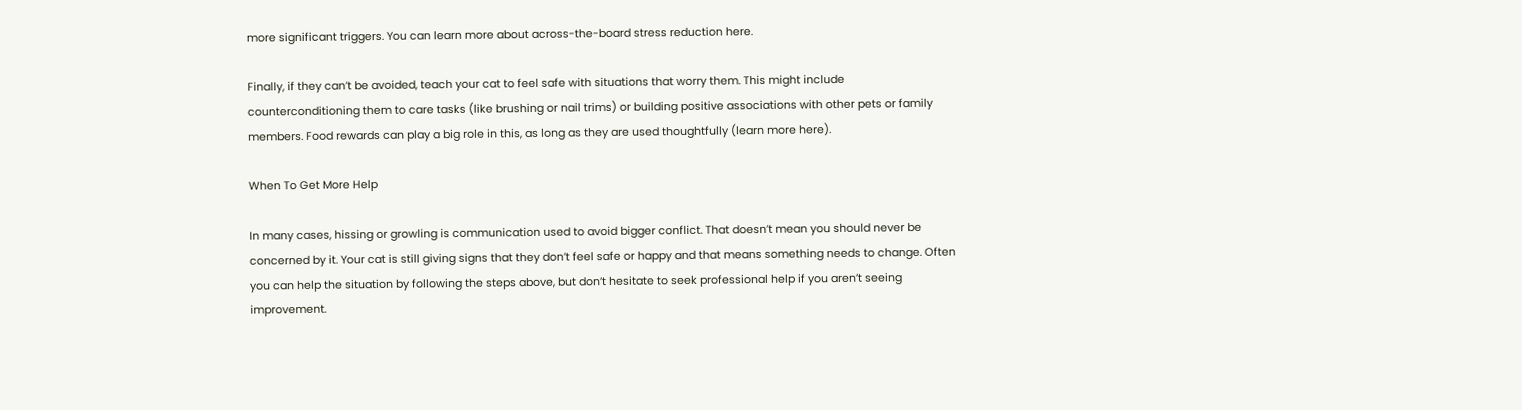more significant triggers. You can learn more about across-the-board stress reduction here.

Finally, if they can’t be avoided, teach your cat to feel safe with situations that worry them. This might include counterconditioning them to care tasks (like brushing or nail trims) or building positive associations with other pets or family members. Food rewards can play a big role in this, as long as they are used thoughtfully (learn more here).

When To Get More Help

In many cases, hissing or growling is communication used to avoid bigger conflict. That doesn’t mean you should never be concerned by it. Your cat is still giving signs that they don’t feel safe or happy and that means something needs to change. Often you can help the situation by following the steps above, but don’t hesitate to seek professional help if you aren’t seeing improvement.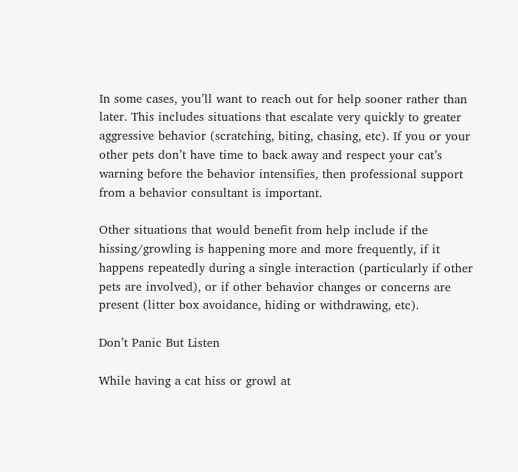In some cases, you’ll want to reach out for help sooner rather than later. This includes situations that escalate very quickly to greater aggressive behavior (scratching, biting, chasing, etc). If you or your other pets don’t have time to back away and respect your cat’s warning before the behavior intensifies, then professional support from a behavior consultant is important.

Other situations that would benefit from help include if the hissing/growling is happening more and more frequently, if it happens repeatedly during a single interaction (particularly if other pets are involved), or if other behavior changes or concerns are present (litter box avoidance, hiding or withdrawing, etc).

Don’t Panic But Listen

While having a cat hiss or growl at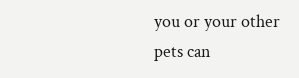you or your other pets can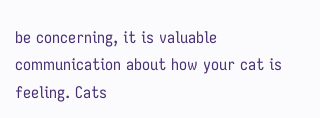be concerning, it is valuable communication about how your cat is feeling. Cats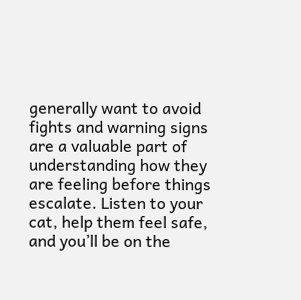generally want to avoid fights and warning signs are a valuable part of understanding how they are feeling before things escalate. Listen to your cat, help them feel safe, and you’ll be on the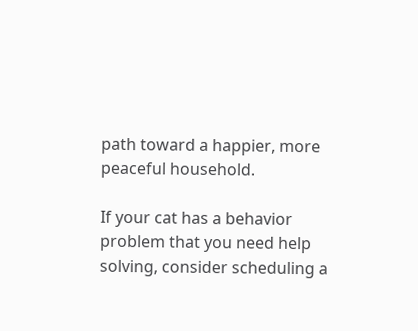path toward a happier, more peaceful household.

If your cat has a behavior problem that you need help solving, consider scheduling a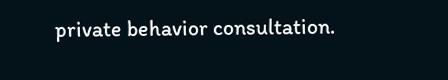private behavior consultation.